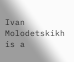Ivan Molodetskikh is a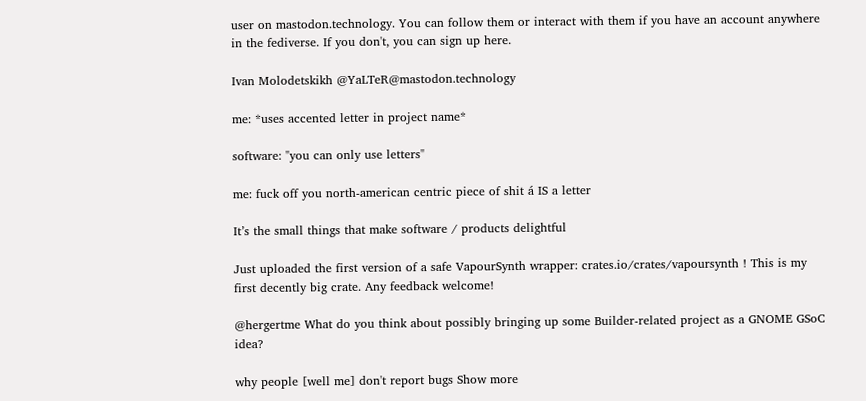user on mastodon.technology. You can follow them or interact with them if you have an account anywhere in the fediverse. If you don't, you can sign up here.

Ivan Molodetskikh @YaLTeR@mastodon.technology

me: *uses accented letter in project name*

software: "you can only use letters"

me: fuck off you north-american centric piece of shit á IS a letter

It’s the small things that make software / products delightful

Just uploaded the first version of a safe VapourSynth wrapper: crates.io/crates/vapoursynth ! This is my first decently big crate. Any feedback welcome!

@hergertme What do you think about possibly bringing up some Builder-related project as a GNOME GSoC idea?

why people [well me] don't report bugs Show more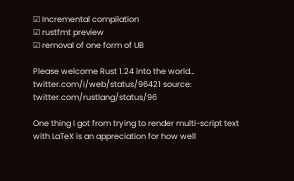☑ Incremental compilation
☑ rustfmt preview
☑ removal of one form of UB

Please welcome Rust 1.24 into the world… twitter.com/i/web/status/96421 source: twitter.com/rustlang/status/96

One thing I got from trying to render multi-script text with LaTeX is an appreciation for how well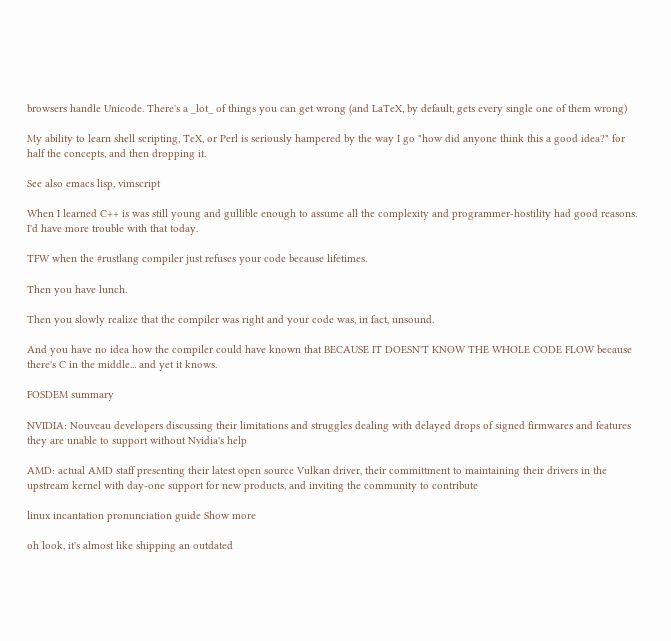browsers handle Unicode. There's a _lot_ of things you can get wrong (and LaTeX, by default, gets every single one of them wrong)

My ability to learn shell scripting, TeX, or Perl is seriously hampered by the way I go "how did anyone think this a good idea?" for half the concepts, and then dropping it.

See also emacs lisp, vimscript

When I learned C++ is was still young and gullible enough to assume all the complexity and programmer-hostility had good reasons. I'd have more trouble with that today.

TFW when the #rustlang compiler just refuses your code because lifetimes.

Then you have lunch.

Then you slowly realize that the compiler was right and your code was, in fact, unsound.

And you have no idea how the compiler could have known that BECAUSE IT DOESN'T KNOW THE WHOLE CODE FLOW because there's C in the middle... and yet it knows.

FOSDEM summary

NVIDIA: Nouveau developers discussing their limitations and struggles dealing with delayed drops of signed firmwares and features they are unable to support without Nvidia's help

AMD: actual AMD staff presenting their latest open source Vulkan driver, their committment to maintaining their drivers in the upstream kernel with day-one support for new products, and inviting the community to contribute

linux incantation pronunciation guide Show more

oh look, it's almost like shipping an outdated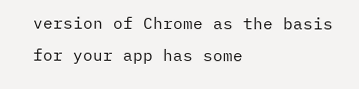version of Chrome as the basis for your app has some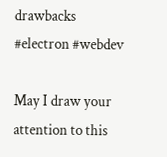drawbacks
#electron #webdev

May I draw your attention to this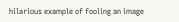hilarious example of fooling an image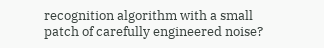recognition algorithm with a small patch of carefully engineered noise?